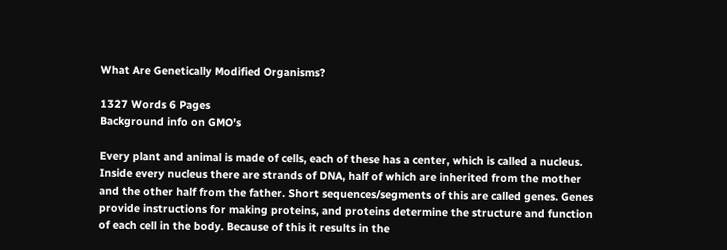What Are Genetically Modified Organisms?

1327 Words 6 Pages
Background info on GMO’s

Every plant and animal is made of cells, each of these has a center, which is called a nucleus. Inside every nucleus there are strands of DNA, half of which are inherited from the mother and the other half from the father. Short sequences/segments of this are called genes. Genes provide instructions for making proteins, and proteins determine the structure and function of each cell in the body. Because of this it results in the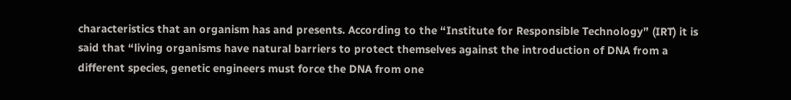characteristics that an organism has and presents. According to the “Institute for Responsible Technology” (IRT) it is said that “living organisms have natural barriers to protect themselves against the introduction of DNA from a different species, genetic engineers must force the DNA from one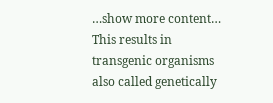…show more content…
This results in transgenic organisms also called genetically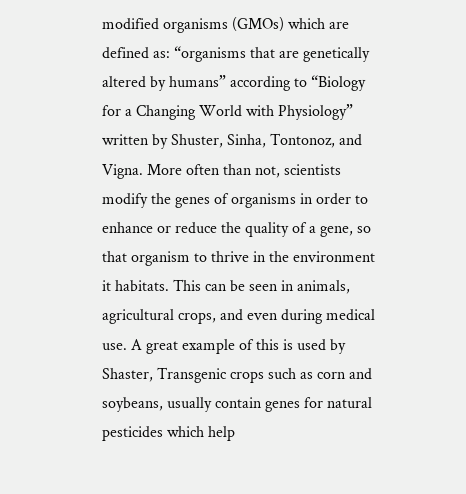modified organisms (GMOs) which are defined as: “organisms that are genetically altered by humans” according to “Biology for a Changing World with Physiology” written by Shuster, Sinha, Tontonoz, and Vigna. More often than not, scientists modify the genes of organisms in order to enhance or reduce the quality of a gene, so that organism to thrive in the environment it habitats. This can be seen in animals, agricultural crops, and even during medical use. A great example of this is used by Shaster, Transgenic crops such as corn and soybeans, usually contain genes for natural pesticides which help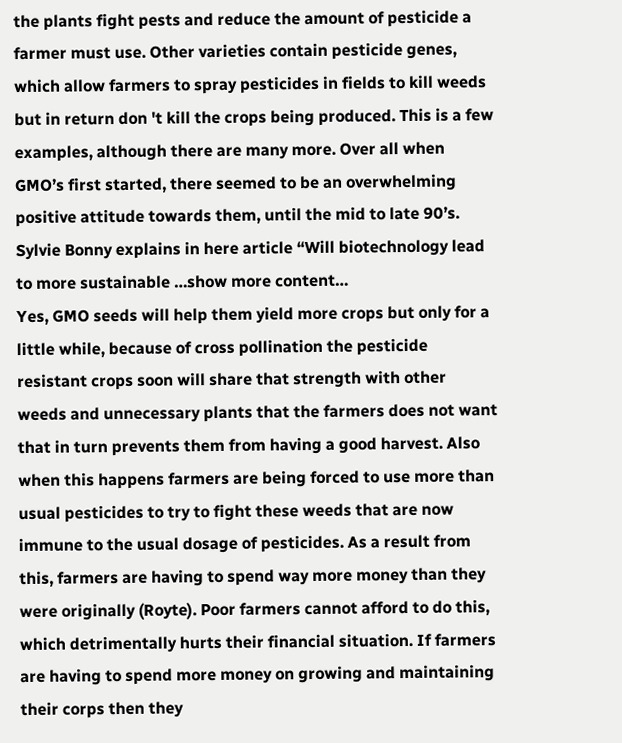the plants fight pests and reduce the amount of pesticide a farmer must use. Other varieties contain pesticide genes, which allow farmers to spray pesticides in fields to kill weeds but in return don 't kill the crops being produced. This is a few examples, although there are many more. Over all when GMO’s first started, there seemed to be an overwhelming positive attitude towards them, until the mid to late 90’s. Sylvie Bonny explains in here article “Will biotechnology lead to more sustainable …show more content…
Yes, GMO seeds will help them yield more crops but only for a little while, because of cross pollination the pesticide resistant crops soon will share that strength with other weeds and unnecessary plants that the farmers does not want that in turn prevents them from having a good harvest. Also when this happens farmers are being forced to use more than usual pesticides to try to fight these weeds that are now immune to the usual dosage of pesticides. As a result from this, farmers are having to spend way more money than they were originally (Royte). Poor farmers cannot afford to do this, which detrimentally hurts their financial situation. If farmers are having to spend more money on growing and maintaining their corps then they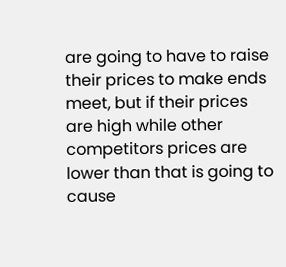are going to have to raise their prices to make ends meet, but if their prices are high while other competitors prices are lower than that is going to cause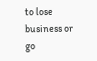to lose business or go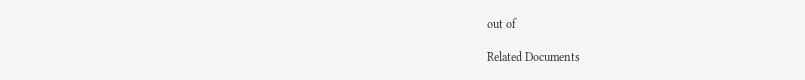out of

Related Documents